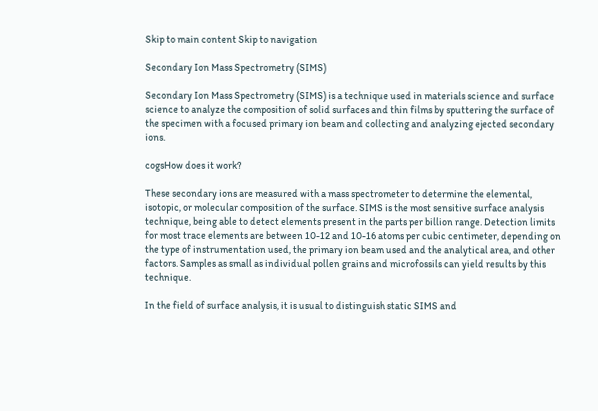Skip to main content Skip to navigation

Secondary Ion Mass Spectrometry (SIMS)

Secondary Ion Mass Spectrometry (SIMS) is a technique used in materials science and surface science to analyze the composition of solid surfaces and thin films by sputtering the surface of the specimen with a focused primary ion beam and collecting and analyzing ejected secondary ions.

cogsHow does it work?

These secondary ions are measured with a mass spectrometer to determine the elemental, isotopic, or molecular composition of the surface. SIMS is the most sensitive surface analysis technique, being able to detect elements present in the parts per billion range. Detection limits for most trace elements are between 10-12 and 10-16 atoms per cubic centimeter, depending on the type of instrumentation used, the primary ion beam used and the analytical area, and other factors. Samples as small as individual pollen grains and microfossils can yield results by this technique.

In the field of surface analysis, it is usual to distinguish static SIMS and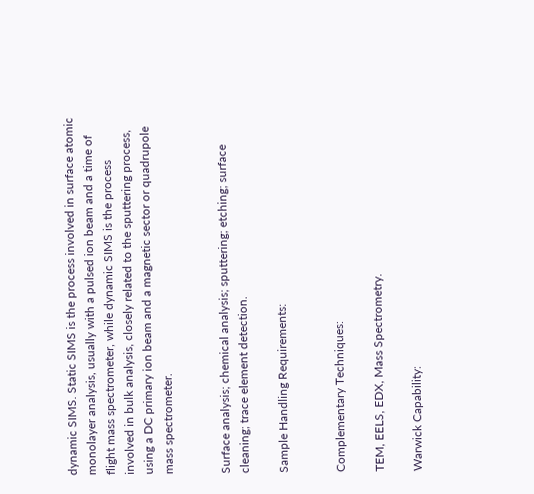dynamic SIMS. Static SIMS is the process involved in surface atomic monolayer analysis, usually with a pulsed ion beam and a time of flight mass spectrometer, while dynamic SIMS is the process involved in bulk analysis, closely related to the sputtering process, using a DC primary ion beam and a magnetic sector or quadrupole mass spectrometer.


Surface analysis; chemical analysis; sputtering; etching; surface cleaning; trace element detection.

Sample Handling Requirements:


Complementary Techniques:

TEM, EELS, EDX, Mass Spectrometry.

Warwick Capability: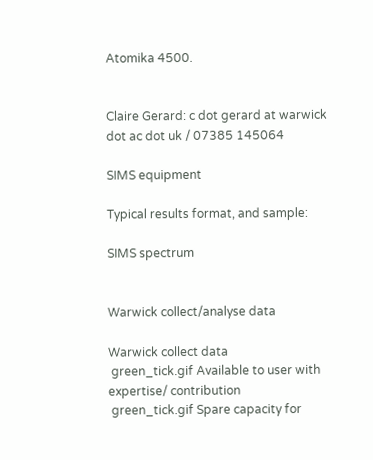Atomika 4500.


Claire Gerard: c dot gerard at warwick dot ac dot uk / 07385 145064

SIMS equipment

Typical results format, and sample:

SIMS spectrum


Warwick collect/analyse data

Warwick collect data
 green_tick.gif Available to user with expertise/ contribution
 green_tick.gif Spare capacity for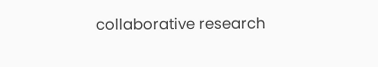collaborative research